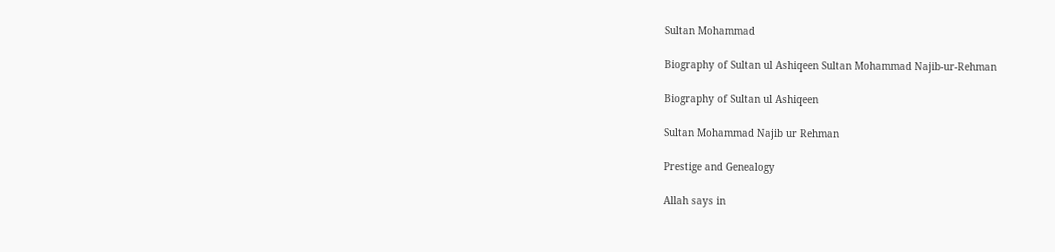Sultan Mohammad

Biography of Sultan ul Ashiqeen Sultan Mohammad Najib-ur-Rehman

Biography of Sultan ul Ashiqeen

Sultan Mohammad Najib ur Rehman

Prestige and Genealogy

Allah says in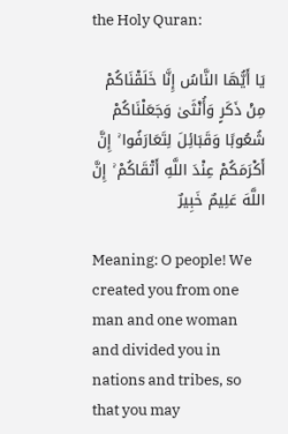the Holy Quran:

يَا أَيُّهَا النَّاسُ إِنَّا خَلَقْنَاكُمْ مِنْ ذَكَرٍ وَأُنْثَىٰ وَجَعَلْنَاكُمْ شُعُوبًا وَقَبَائِلَ لِتَعَارَفُوا ۚ إِنَّ أَكْرَمَكُمْ عِنْدَ اللَّهِ أَتْقَاكُمْ ۚ إِنَّ اللَّهَ عَلِيمٌ خَبِيرٌ

Meaning: O people! We created you from one man and one woman and divided you in nations and tribes, so that you may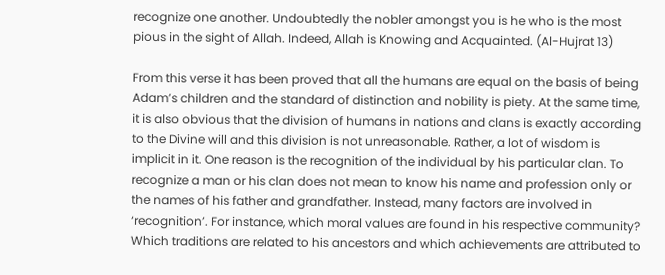recognize one another. Undoubtedly the nobler amongst you is he who is the most pious in the sight of Allah. Indeed, Allah is Knowing and Acquainted. (Al-Hujrat 13)

From this verse it has been proved that all the humans are equal on the basis of being Adam’s children and the standard of distinction and nobility is piety. At the same time, it is also obvious that the division of humans in nations and clans is exactly according to the Divine will and this division is not unreasonable. Rather, a lot of wisdom is implicit in it. One reason is the recognition of the individual by his particular clan. To recognize a man or his clan does not mean to know his name and profession only or the names of his father and grandfather. Instead, many factors are involved in ‘recognition’. For instance, which moral values are found in his respective community? Which traditions are related to his ancestors and which achievements are attributed to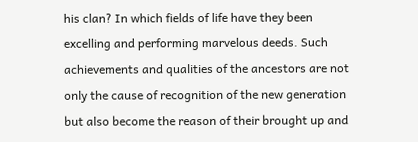his clan? In which fields of life have they been excelling and performing marvelous deeds. Such achievements and qualities of the ancestors are not only the cause of recognition of the new generation but also become the reason of their brought up and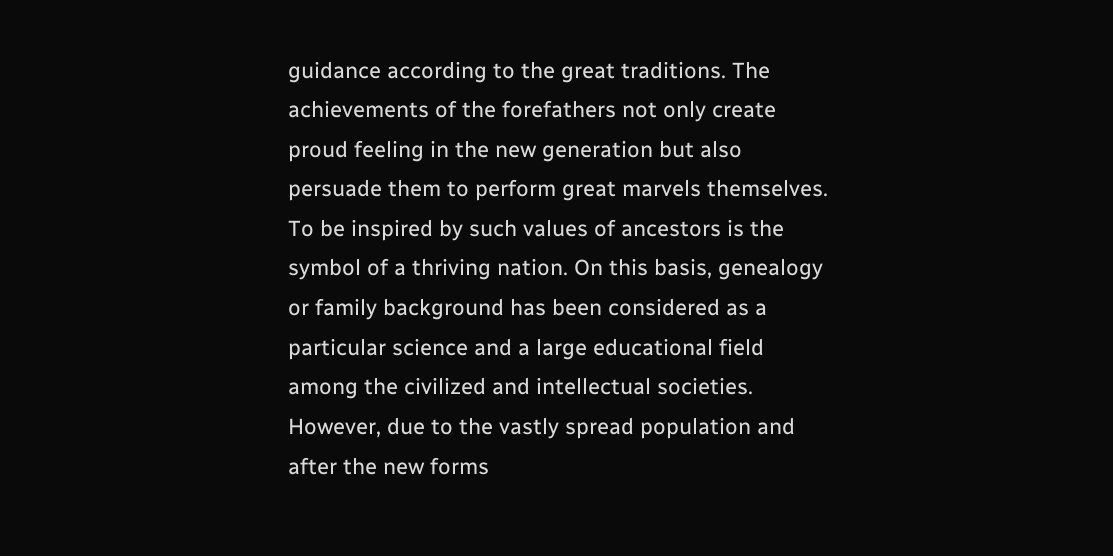guidance according to the great traditions. The achievements of the forefathers not only create proud feeling in the new generation but also persuade them to perform great marvels themselves. To be inspired by such values of ancestors is the symbol of a thriving nation. On this basis, genealogy or family background has been considered as a particular science and a large educational field among the civilized and intellectual societies.  However, due to the vastly spread population and after the new forms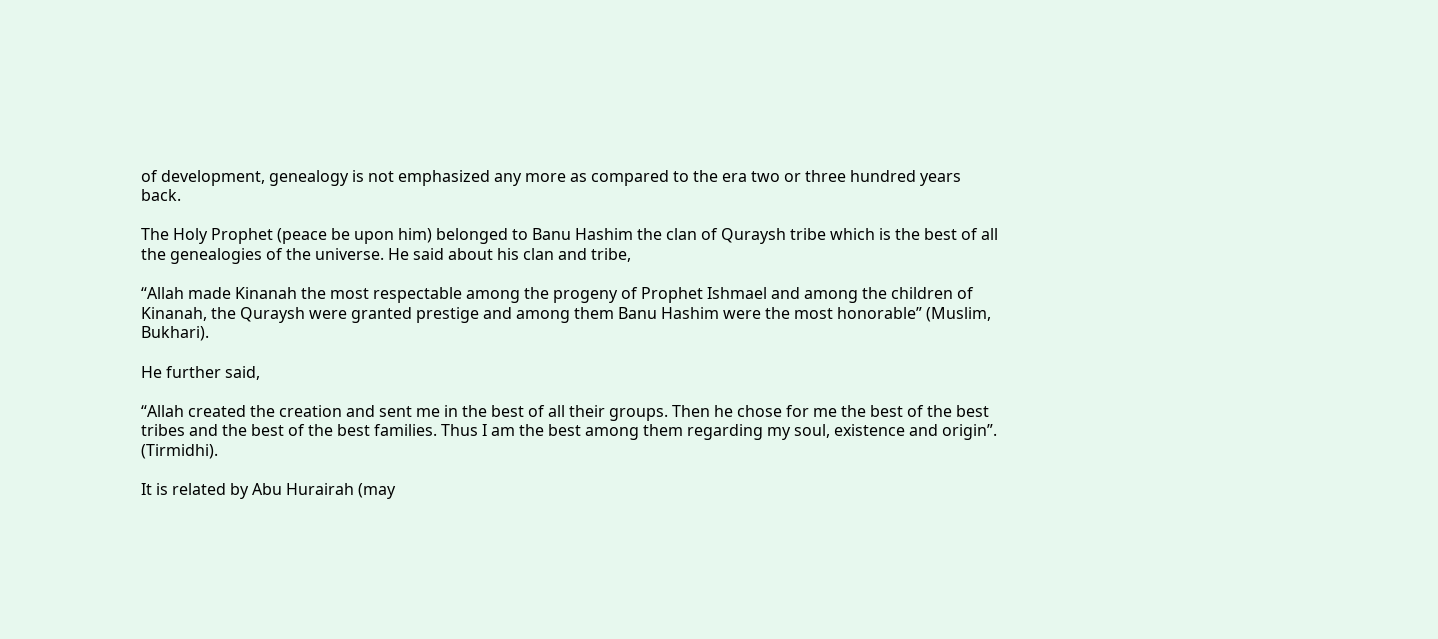of development, genealogy is not emphasized any more as compared to the era two or three hundred years back.

The Holy Prophet (peace be upon him) belonged to Banu Hashim the clan of Quraysh tribe which is the best of all the genealogies of the universe. He said about his clan and tribe,

“Allah made Kinanah the most respectable among the progeny of Prophet Ishmael and among the children of Kinanah, the Quraysh were granted prestige and among them Banu Hashim were the most honorable” (Muslim, Bukhari).

He further said,

“Allah created the creation and sent me in the best of all their groups. Then he chose for me the best of the best tribes and the best of the best families. Thus I am the best among them regarding my soul, existence and origin”. (Tirmidhi).

It is related by Abu Hurairah (may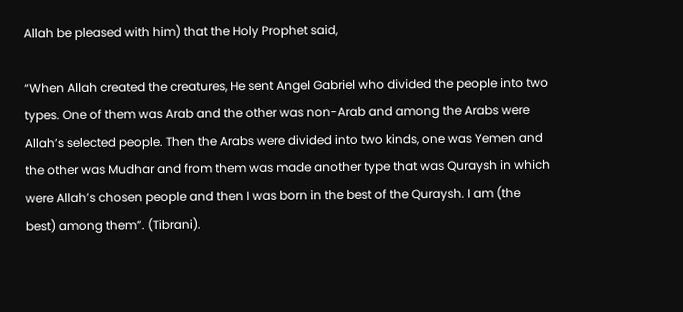Allah be pleased with him) that the Holy Prophet said,

“When Allah created the creatures, He sent Angel Gabriel who divided the people into two types. One of them was Arab and the other was non-Arab and among the Arabs were Allah’s selected people. Then the Arabs were divided into two kinds, one was Yemen and the other was Mudhar and from them was made another type that was Quraysh in which were Allah’s chosen people and then I was born in the best of the Quraysh. I am (the best) among them”. (Tibrani).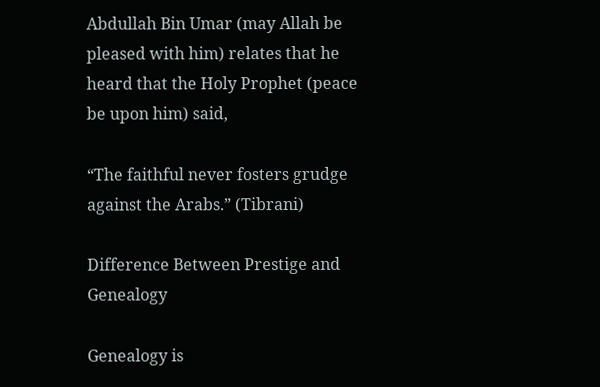Abdullah Bin Umar (may Allah be pleased with him) relates that he heard that the Holy Prophet (peace be upon him) said,

“The faithful never fosters grudge against the Arabs.” (Tibrani)

Difference Between Prestige and Genealogy

Genealogy is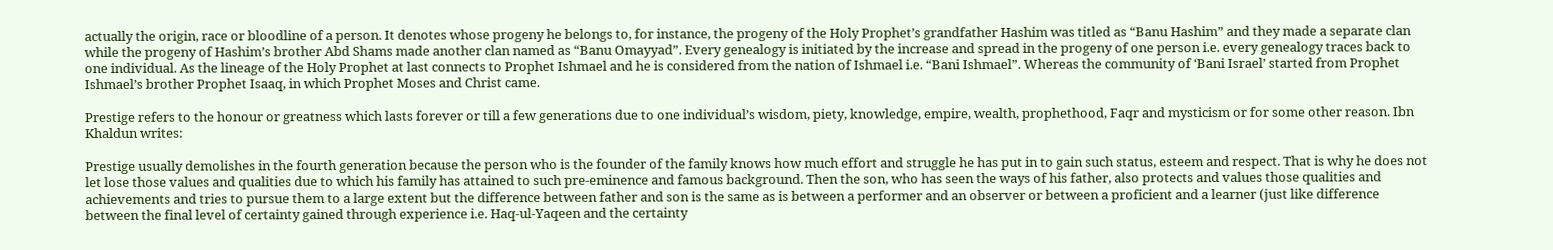actually the origin, race or bloodline of a person. It denotes whose progeny he belongs to, for instance, the progeny of the Holy Prophet’s grandfather Hashim was titled as “Banu Hashim” and they made a separate clan while the progeny of Hashim’s brother Abd Shams made another clan named as “Banu Omayyad”. Every genealogy is initiated by the increase and spread in the progeny of one person i.e. every genealogy traces back to one individual. As the lineage of the Holy Prophet at last connects to Prophet Ishmael and he is considered from the nation of Ishmael i.e. “Bani Ishmael”. Whereas the community of ‘Bani Israel’ started from Prophet Ishmael’s brother Prophet Isaaq, in which Prophet Moses and Christ came.

Prestige refers to the honour or greatness which lasts forever or till a few generations due to one individual’s wisdom, piety, knowledge, empire, wealth, prophethood, Faqr and mysticism or for some other reason. Ibn Khaldun writes:

Prestige usually demolishes in the fourth generation because the person who is the founder of the family knows how much effort and struggle he has put in to gain such status, esteem and respect. That is why he does not let lose those values and qualities due to which his family has attained to such pre-eminence and famous background. Then the son, who has seen the ways of his father, also protects and values those qualities and achievements and tries to pursue them to a large extent but the difference between father and son is the same as is between a performer and an observer or between a proficient and a learner (just like difference between the final level of certainty gained through experience i.e. Haq-ul-Yaqeen and the certainty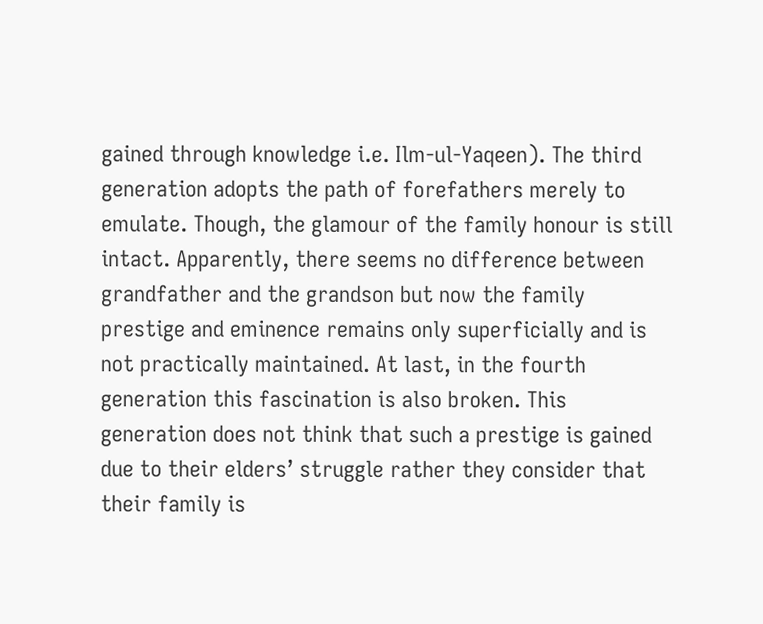gained through knowledge i.e. Ilm-ul-Yaqeen). The third generation adopts the path of forefathers merely to emulate. Though, the glamour of the family honour is still intact. Apparently, there seems no difference between grandfather and the grandson but now the family prestige and eminence remains only superficially and is not practically maintained. At last, in the fourth generation this fascination is also broken. This generation does not think that such a prestige is gained due to their elders’ struggle rather they consider that their family is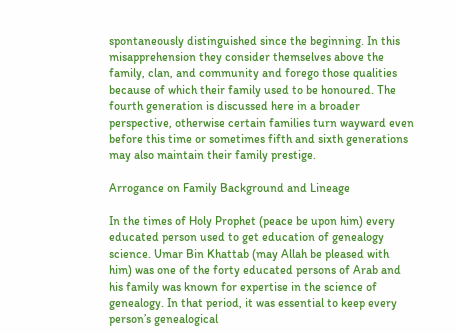spontaneously distinguished since the beginning. In this misapprehension they consider themselves above the family, clan, and community and forego those qualities because of which their family used to be honoured. The fourth generation is discussed here in a broader perspective, otherwise certain families turn wayward even before this time or sometimes fifth and sixth generations may also maintain their family prestige.

Arrogance on Family Background and Lineage

In the times of Holy Prophet (peace be upon him) every educated person used to get education of genealogy science. Umar Bin Khattab (may Allah be pleased with him) was one of the forty educated persons of Arab and his family was known for expertise in the science of genealogy. In that period, it was essential to keep every person’s genealogical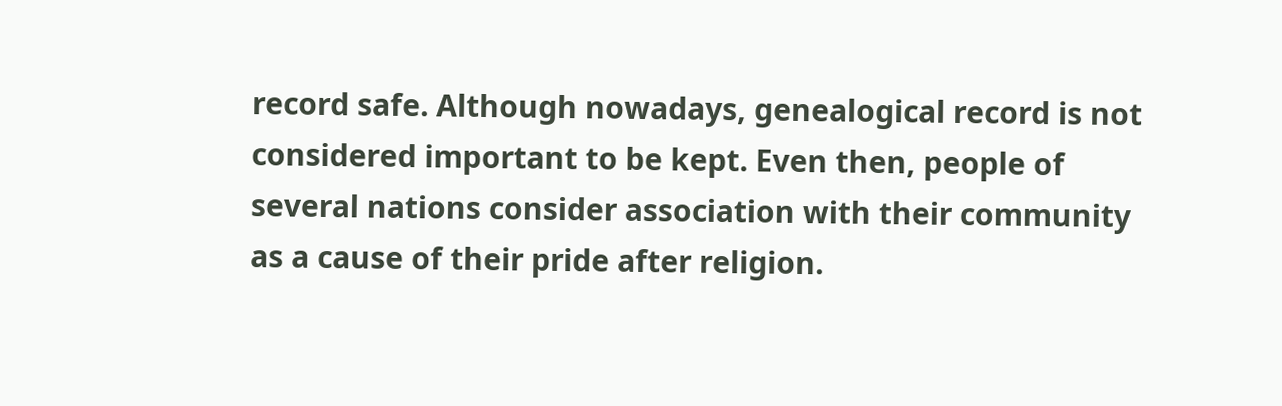record safe. Although nowadays, genealogical record is not considered important to be kept. Even then, people of several nations consider association with their community as a cause of their pride after religion.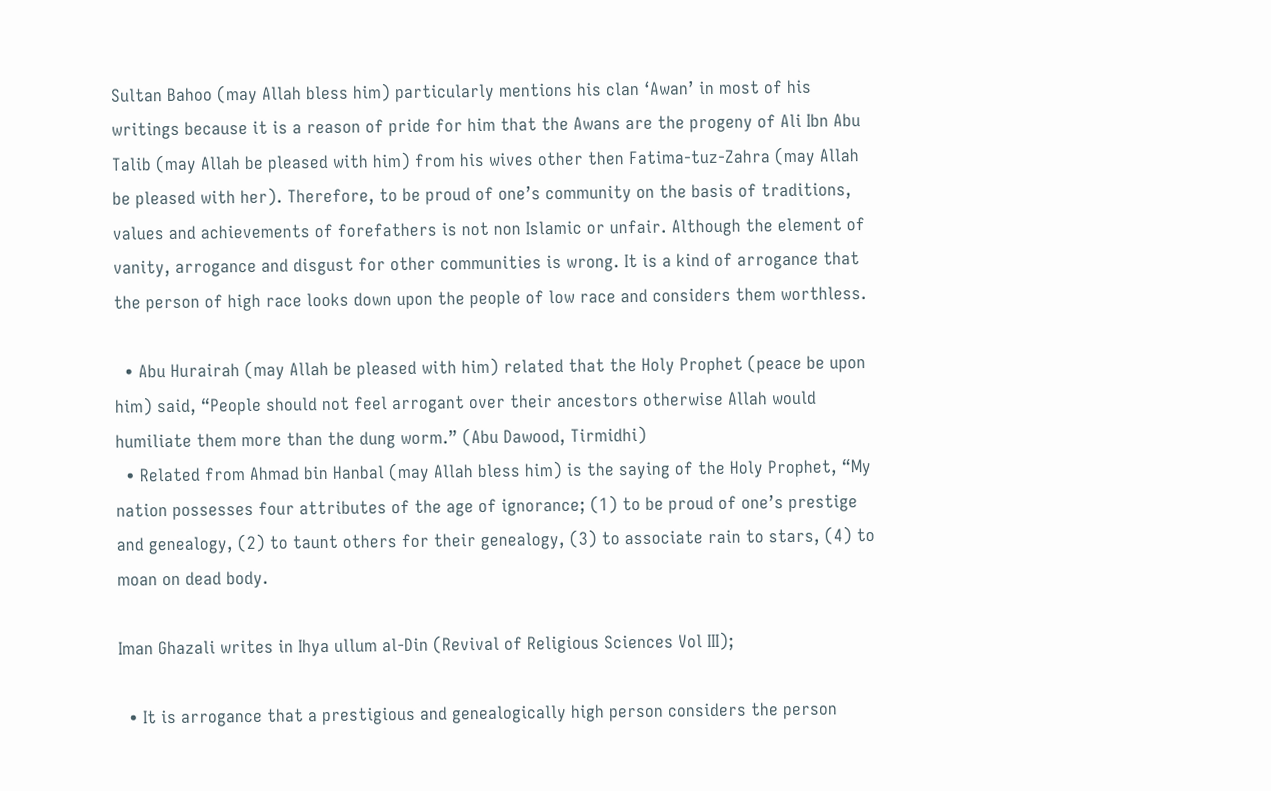Sultan Bahoo (may Allah bless him) particularly mentions his clan ‘Awan’ in most of his writings because it is a reason of pride for him that the Awans are the progeny of Ali Ibn Abu Talib (may Allah be pleased with him) from his wives other then Fatima-tuz-Zahra (may Allah be pleased with her). Therefore, to be proud of one’s community on the basis of traditions, values and achievements of forefathers is not non Islamic or unfair. Although the element of vanity, arrogance and disgust for other communities is wrong. It is a kind of arrogance that the person of high race looks down upon the people of low race and considers them worthless.

  • Abu Hurairah (may Allah be pleased with him) related that the Holy Prophet (peace be upon him) said, “People should not feel arrogant over their ancestors otherwise Allah would humiliate them more than the dung worm.” (Abu Dawood, Tirmidhi)
  • Related from Ahmad bin Hanbal (may Allah bless him) is the saying of the Holy Prophet, “My nation possesses four attributes of the age of ignorance; (1) to be proud of one’s prestige and genealogy, (2) to taunt others for their genealogy, (3) to associate rain to stars, (4) to moan on dead body.

Iman Ghazali writes in Ihya ullum al-Din (Revival of Religious Sciences Vol III);

  • It is arrogance that a prestigious and genealogically high person considers the person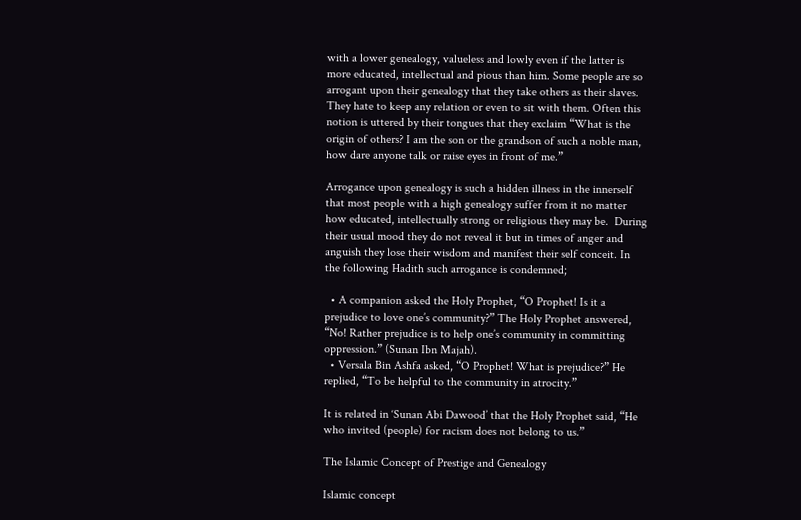with a lower genealogy, valueless and lowly even if the latter is more educated, intellectual and pious than him. Some people are so arrogant upon their genealogy that they take others as their slaves. They hate to keep any relation or even to sit with them. Often this notion is uttered by their tongues that they exclaim “What is the origin of others? I am the son or the grandson of such a noble man, how dare anyone talk or raise eyes in front of me.”

Arrogance upon genealogy is such a hidden illness in the innerself that most people with a high genealogy suffer from it no matter how educated, intellectually strong or religious they may be.  During their usual mood they do not reveal it but in times of anger and anguish they lose their wisdom and manifest their self conceit. In the following Hadith such arrogance is condemned;

  • A companion asked the Holy Prophet, “O Prophet! Is it a prejudice to love one’s community?” The Holy Prophet answered, “No! Rather prejudice is to help one’s community in committing oppression.” (Sunan Ibn Majah).
  • Versala Bin Ashfa asked, “O Prophet! What is prejudice?” He replied, “To be helpful to the community in atrocity.”

It is related in ‘Sunan Abi Dawood’ that the Holy Prophet said, “He who invited (people) for racism does not belong to us.”

The Islamic Concept of Prestige and Genealogy

Islamic concept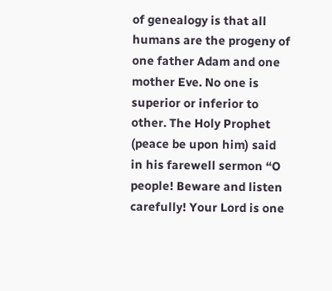of genealogy is that all humans are the progeny of one father Adam and one mother Eve. No one is superior or inferior to other. The Holy Prophet (peace be upon him) said in his farewell sermon “O people! Beware and listen carefully! Your Lord is one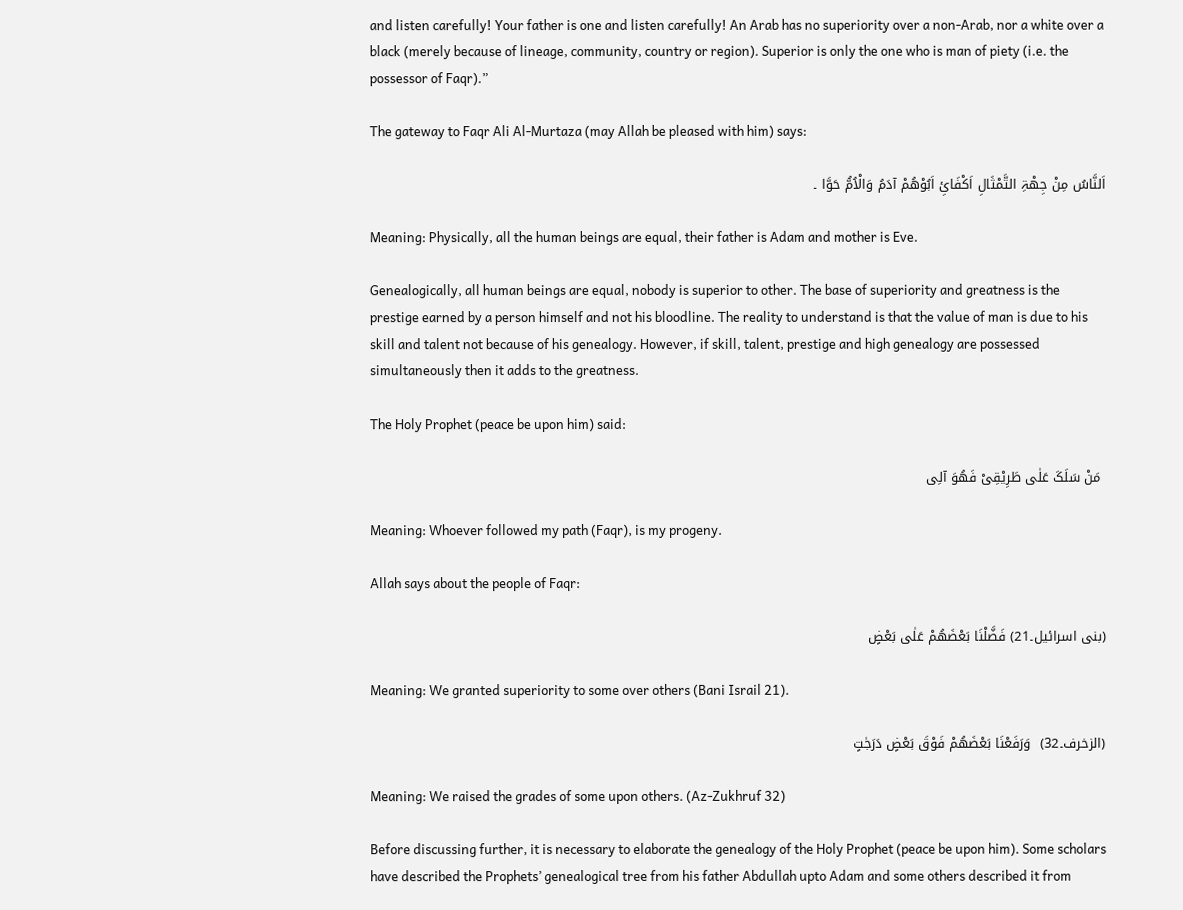and listen carefully! Your father is one and listen carefully! An Arab has no superiority over a non-Arab, nor a white over a black (merely because of lineage, community, country or region). Superior is only the one who is man of piety (i.e. the possessor of Faqr).”

The gateway to Faqr Ali Al-Murtaza (may Allah be pleased with him) says:

اَلنَّاسُ مِنْ جِھْۃِ التَّمْثَالِ اَکْفَائِ اَبُوْھُمْ آدَمُ وَالْاُمُّ حَوَّا ۔

Meaning: Physically, all the human beings are equal, their father is Adam and mother is Eve.

Genealogically, all human beings are equal, nobody is superior to other. The base of superiority and greatness is the prestige earned by a person himself and not his bloodline. The reality to understand is that the value of man is due to his skill and talent not because of his genealogy. However, if skill, talent, prestige and high genealogy are possessed simultaneously then it adds to the greatness.

The Holy Prophet (peace be upon him) said:

 مَنْ سَلَکَ عَلٰی طَرِیْقِیْ فَھُوَ آلِی

Meaning: Whoever followed my path (Faqr), is my progeny.

Allah says about the people of Faqr:

(بنی اسرائیل۔21) فَضَّلْنَا بَعْضَھُمْ عَلٰی بَعْضٍ

Meaning: We granted superiority to some over others (Bani Israil 21).

(الزخرف۔32)  وَرَفَعْنَا بَعْضَھُمْ فَوْقَ بَعْضٍ دَرَجٰتٍ

Meaning: We raised the grades of some upon others. (Az-Zukhruf 32)

Before discussing further, it is necessary to elaborate the genealogy of the Holy Prophet (peace be upon him). Some scholars have described the Prophets’ genealogical tree from his father Abdullah upto Adam and some others described it from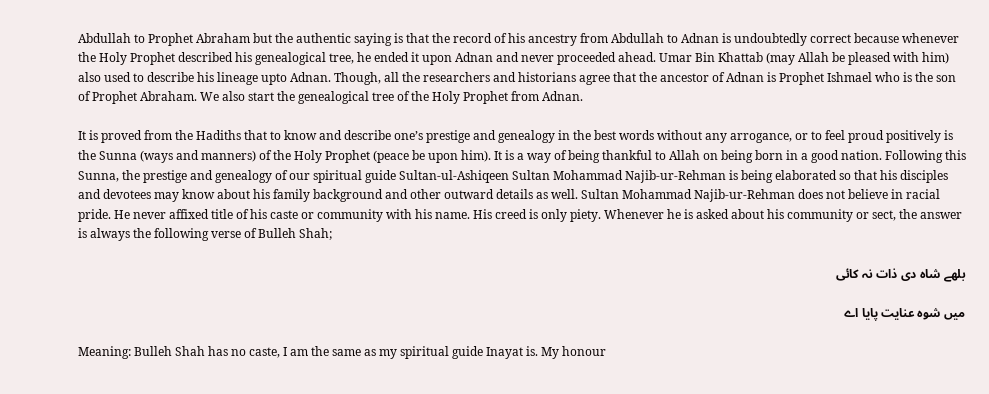Abdullah to Prophet Abraham but the authentic saying is that the record of his ancestry from Abdullah to Adnan is undoubtedly correct because whenever the Holy Prophet described his genealogical tree, he ended it upon Adnan and never proceeded ahead. Umar Bin Khattab (may Allah be pleased with him) also used to describe his lineage upto Adnan. Though, all the researchers and historians agree that the ancestor of Adnan is Prophet Ishmael who is the son of Prophet Abraham. We also start the genealogical tree of the Holy Prophet from Adnan.

It is proved from the Hadiths that to know and describe one’s prestige and genealogy in the best words without any arrogance, or to feel proud positively is the Sunna (ways and manners) of the Holy Prophet (peace be upon him). It is a way of being thankful to Allah on being born in a good nation. Following this Sunna, the prestige and genealogy of our spiritual guide Sultan-ul-Ashiqeen Sultan Mohammad Najib-ur-Rehman is being elaborated so that his disciples and devotees may know about his family background and other outward details as well. Sultan Mohammad Najib-ur-Rehman does not believe in racial pride. He never affixed title of his caste or community with his name. His creed is only piety. Whenever he is asked about his community or sect, the answer is always the following verse of Bulleh Shah;

بلھے شاہ دی ذات نہ کائی

میں شوہ عنایت پایا اے

Meaning: Bulleh Shah has no caste, I am the same as my spiritual guide Inayat is. My honour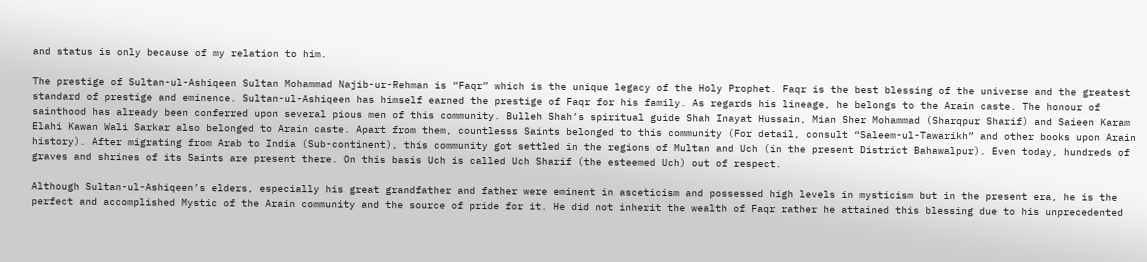and status is only because of my relation to him.

The prestige of Sultan-ul-Ashiqeen Sultan Mohammad Najib-ur-Rehman is “Faqr” which is the unique legacy of the Holy Prophet. Faqr is the best blessing of the universe and the greatest standard of prestige and eminence. Sultan-ul-Ashiqeen has himself earned the prestige of Faqr for his family. As regards his lineage, he belongs to the Arain caste. The honour of sainthood has already been conferred upon several pious men of this community. Bulleh Shah’s spiritual guide Shah Inayat Hussain, Mian Sher Mohammad (Sharqpur Sharif) and Saieen Karam Elahi Kawan Wali Sarkar also belonged to Arain caste. Apart from them, countlesss Saints belonged to this community (For detail, consult “Saleem-ul-Tawarikh” and other books upon Arain history). After migrating from Arab to India (Sub-continent), this community got settled in the regions of Multan and Uch (in the present District Bahawalpur). Even today, hundreds of graves and shrines of its Saints are present there. On this basis Uch is called Uch Sharif (the esteemed Uch) out of respect.

Although Sultan-ul-Ashiqeen’s elders, especially his great grandfather and father were eminent in asceticism and possessed high levels in mysticism but in the present era, he is the perfect and accomplished Mystic of the Arain community and the source of pride for it. He did not inherit the wealth of Faqr rather he attained this blessing due to his unprecedented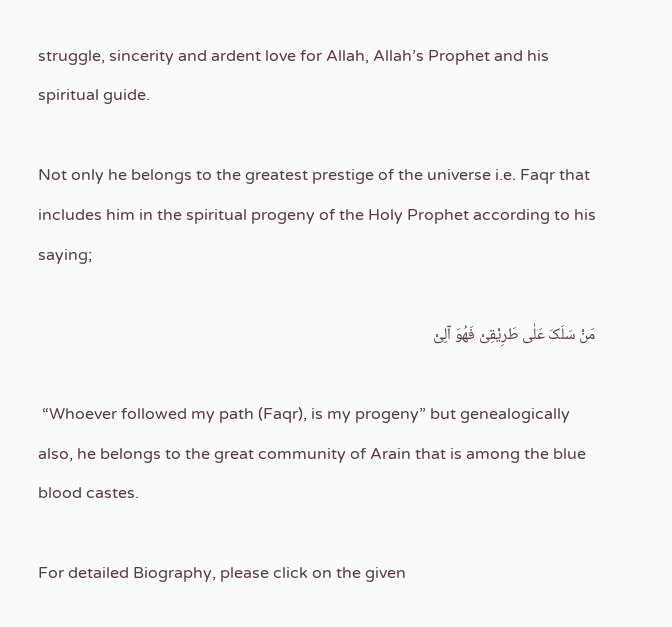struggle, sincerity and ardent love for Allah, Allah’s Prophet and his spiritual guide.

Not only he belongs to the greatest prestige of the universe i.e. Faqr that includes him in the spiritual progeny of the Holy Prophet according to his saying;

مَنْ سَلَکَ عَلٰی طَرِیْقِیْ فَھُوَ آلِیْ

 “Whoever followed my path (Faqr), is my progeny” but genealogically also, he belongs to the great community of Arain that is among the blue blood castes.

For detailed Biography, please click on the given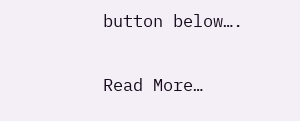button below….

Read More…